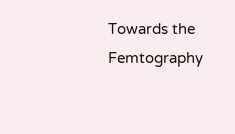Towards the Femtography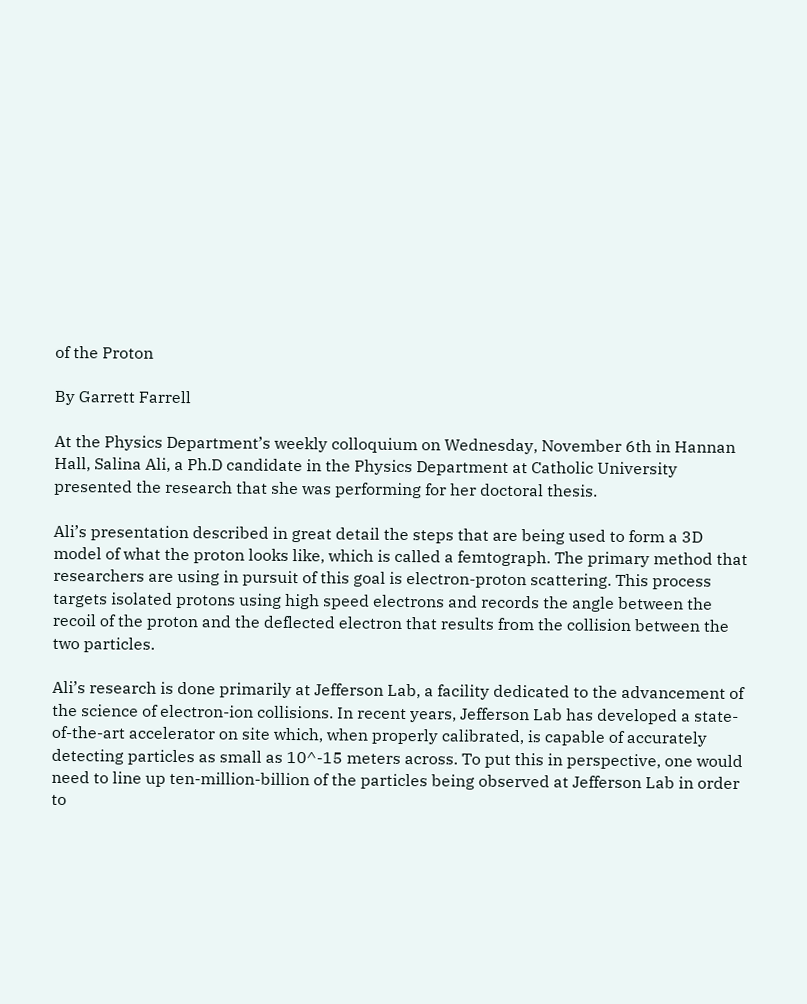of the Proton

By Garrett Farrell

At the Physics Department’s weekly colloquium on Wednesday, November 6th in Hannan Hall, Salina Ali, a Ph.D candidate in the Physics Department at Catholic University presented the research that she was performing for her doctoral thesis.

Ali’s presentation described in great detail the steps that are being used to form a 3D model of what the proton looks like, which is called a femtograph. The primary method that researchers are using in pursuit of this goal is electron-proton scattering. This process targets isolated protons using high speed electrons and records the angle between the recoil of the proton and the deflected electron that results from the collision between the two particles.

Ali’s research is done primarily at Jefferson Lab, a facility dedicated to the advancement of the science of electron-ion collisions. In recent years, Jefferson Lab has developed a state-of-the-art accelerator on site which, when properly calibrated, is capable of accurately detecting particles as small as 10^-15 meters across. To put this in perspective, one would need to line up ten-million-billion of the particles being observed at Jefferson Lab in order to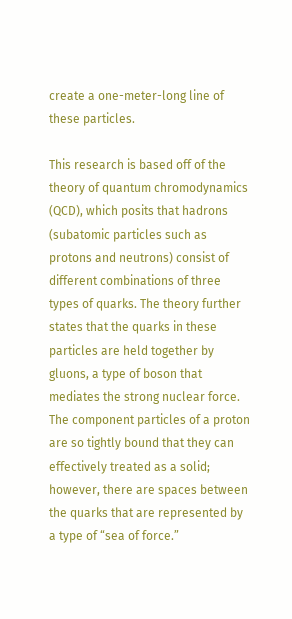create a one-meter-long line of these particles.

This research is based off of the theory of quantum chromodynamics (QCD), which posits that hadrons (subatomic particles such as protons and neutrons) consist of different combinations of three types of quarks. The theory further states that the quarks in these particles are held together by gluons, a type of boson that mediates the strong nuclear force. The component particles of a proton are so tightly bound that they can effectively treated as a solid; however, there are spaces between the quarks that are represented by a type of “sea of force.”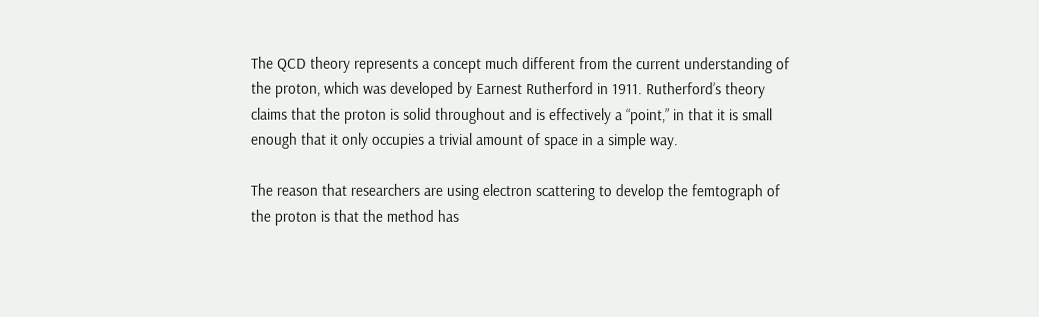The QCD theory represents a concept much different from the current understanding of the proton, which was developed by Earnest Rutherford in 1911. Rutherford’s theory claims that the proton is solid throughout and is effectively a “point,” in that it is small enough that it only occupies a trivial amount of space in a simple way.

The reason that researchers are using electron scattering to develop the femtograph of the proton is that the method has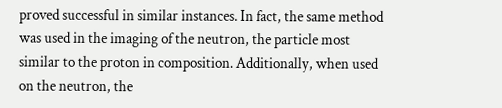proved successful in similar instances. In fact, the same method was used in the imaging of the neutron, the particle most similar to the proton in composition. Additionally, when used on the neutron, the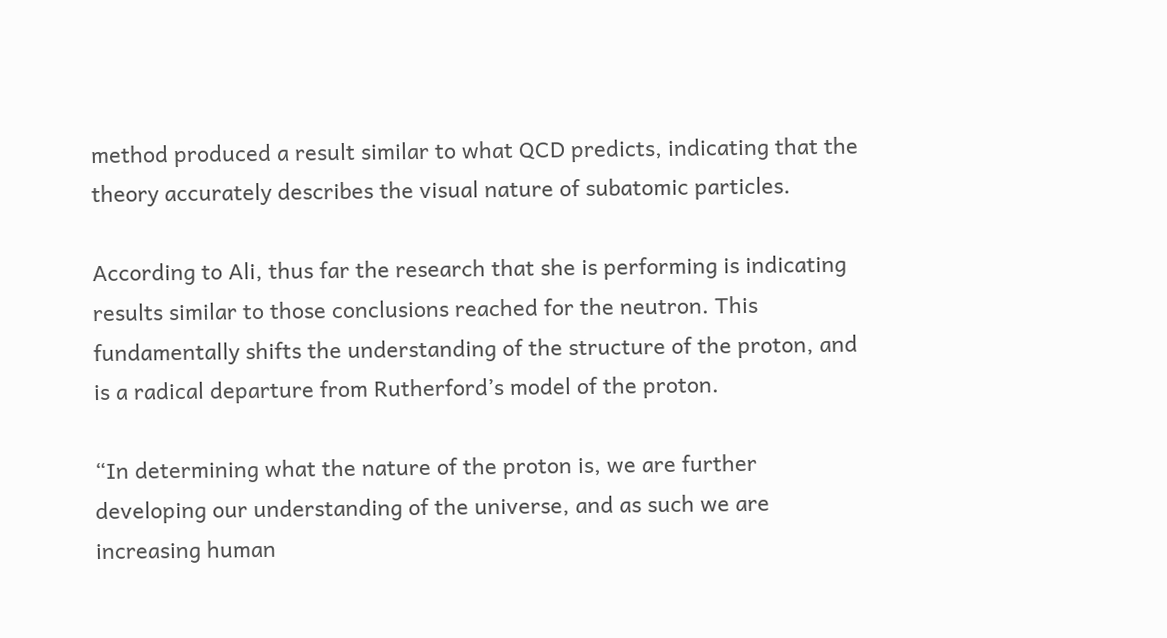method produced a result similar to what QCD predicts, indicating that the theory accurately describes the visual nature of subatomic particles.

According to Ali, thus far the research that she is performing is indicating results similar to those conclusions reached for the neutron. This fundamentally shifts the understanding of the structure of the proton, and is a radical departure from Rutherford’s model of the proton.

“In determining what the nature of the proton is, we are further developing our understanding of the universe, and as such we are increasing human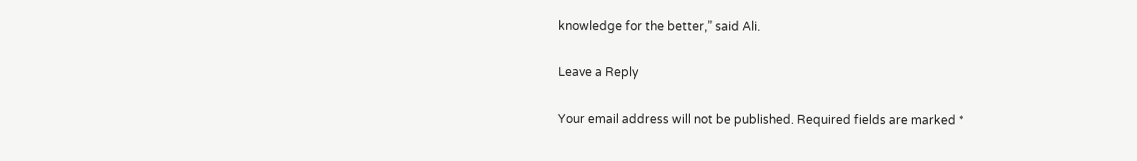knowledge for the better,” said Ali.

Leave a Reply

Your email address will not be published. Required fields are marked *